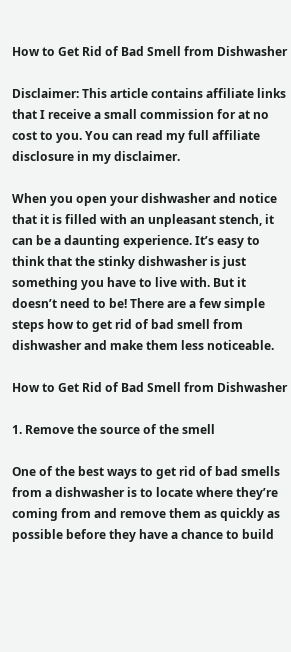How to Get Rid of Bad Smell from Dishwasher

Disclaimer: This article contains affiliate links that I receive a small commission for at no cost to you. You can read my full affiliate disclosure in my disclaimer.

When you open your dishwasher and notice that it is filled with an unpleasant stench, it can be a daunting experience. It’s easy to think that the stinky dishwasher is just something you have to live with. But it doesn’t need to be! There are a few simple steps how to get rid of bad smell from dishwasher and make them less noticeable.

How to Get Rid of Bad Smell from Dishwasher

1. Remove the source of the smell

One of the best ways to get rid of bad smells from a dishwasher is to locate where they’re coming from and remove them as quickly as possible before they have a chance to build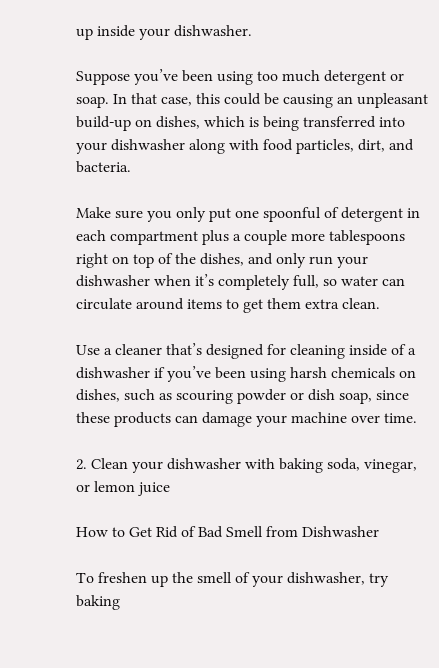up inside your dishwasher.

Suppose you’ve been using too much detergent or soap. In that case, this could be causing an unpleasant build-up on dishes, which is being transferred into your dishwasher along with food particles, dirt, and bacteria.

Make sure you only put one spoonful of detergent in each compartment plus a couple more tablespoons right on top of the dishes, and only run your dishwasher when it’s completely full, so water can circulate around items to get them extra clean.

Use a cleaner that’s designed for cleaning inside of a dishwasher if you’ve been using harsh chemicals on dishes, such as scouring powder or dish soap, since these products can damage your machine over time.

2. Clean your dishwasher with baking soda, vinegar, or lemon juice

How to Get Rid of Bad Smell from Dishwasher

To freshen up the smell of your dishwasher, try baking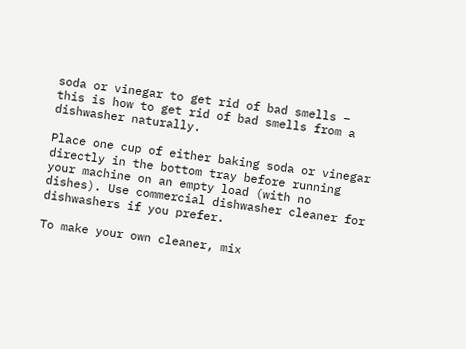soda or vinegar to get rid of bad smells – this is how to get rid of bad smells from a dishwasher naturally.

Place one cup of either baking soda or vinegar directly in the bottom tray before running your machine on an empty load (with no dishes). Use commercial dishwasher cleaner for dishwashers if you prefer.

To make your own cleaner, mix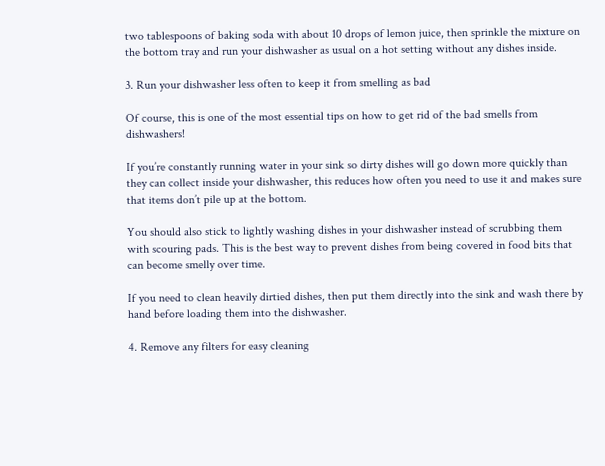two tablespoons of baking soda with about 10 drops of lemon juice, then sprinkle the mixture on the bottom tray and run your dishwasher as usual on a hot setting without any dishes inside.

3. Run your dishwasher less often to keep it from smelling as bad

Of course, this is one of the most essential tips on how to get rid of the bad smells from dishwashers!

If you’re constantly running water in your sink so dirty dishes will go down more quickly than they can collect inside your dishwasher, this reduces how often you need to use it and makes sure that items don’t pile up at the bottom.

You should also stick to lightly washing dishes in your dishwasher instead of scrubbing them with scouring pads. This is the best way to prevent dishes from being covered in food bits that can become smelly over time.

If you need to clean heavily dirtied dishes, then put them directly into the sink and wash there by hand before loading them into the dishwasher.

4. Remove any filters for easy cleaning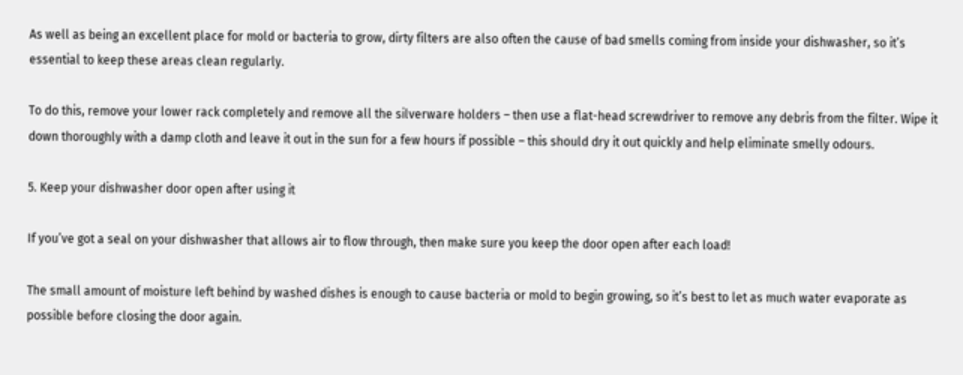As well as being an excellent place for mold or bacteria to grow, dirty filters are also often the cause of bad smells coming from inside your dishwasher, so it’s essential to keep these areas clean regularly.

To do this, remove your lower rack completely and remove all the silverware holders – then use a flat-head screwdriver to remove any debris from the filter. Wipe it down thoroughly with a damp cloth and leave it out in the sun for a few hours if possible – this should dry it out quickly and help eliminate smelly odours.

5. Keep your dishwasher door open after using it

If you’ve got a seal on your dishwasher that allows air to flow through, then make sure you keep the door open after each load!

The small amount of moisture left behind by washed dishes is enough to cause bacteria or mold to begin growing, so it’s best to let as much water evaporate as possible before closing the door again.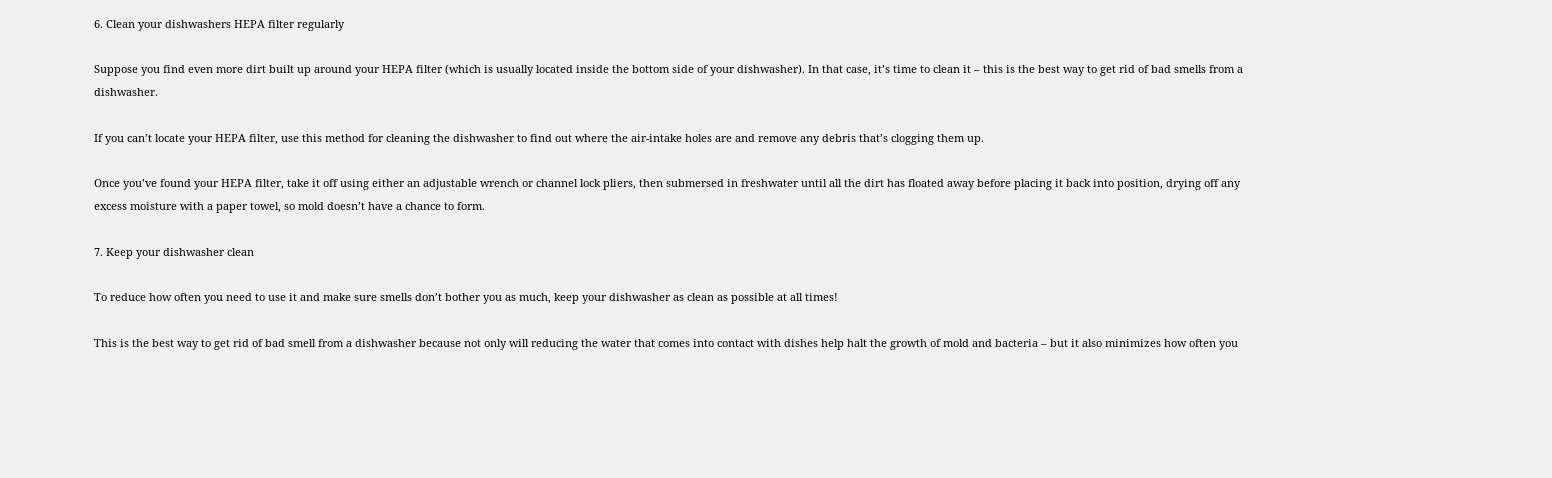6. Clean your dishwashers HEPA filter regularly

Suppose you find even more dirt built up around your HEPA filter (which is usually located inside the bottom side of your dishwasher). In that case, it’s time to clean it – this is the best way to get rid of bad smells from a dishwasher.

If you can’t locate your HEPA filter, use this method for cleaning the dishwasher to find out where the air-intake holes are and remove any debris that’s clogging them up.

Once you’ve found your HEPA filter, take it off using either an adjustable wrench or channel lock pliers, then submersed in freshwater until all the dirt has floated away before placing it back into position, drying off any excess moisture with a paper towel, so mold doesn’t have a chance to form.

7. Keep your dishwasher clean

To reduce how often you need to use it and make sure smells don’t bother you as much, keep your dishwasher as clean as possible at all times!

This is the best way to get rid of bad smell from a dishwasher because not only will reducing the water that comes into contact with dishes help halt the growth of mold and bacteria – but it also minimizes how often you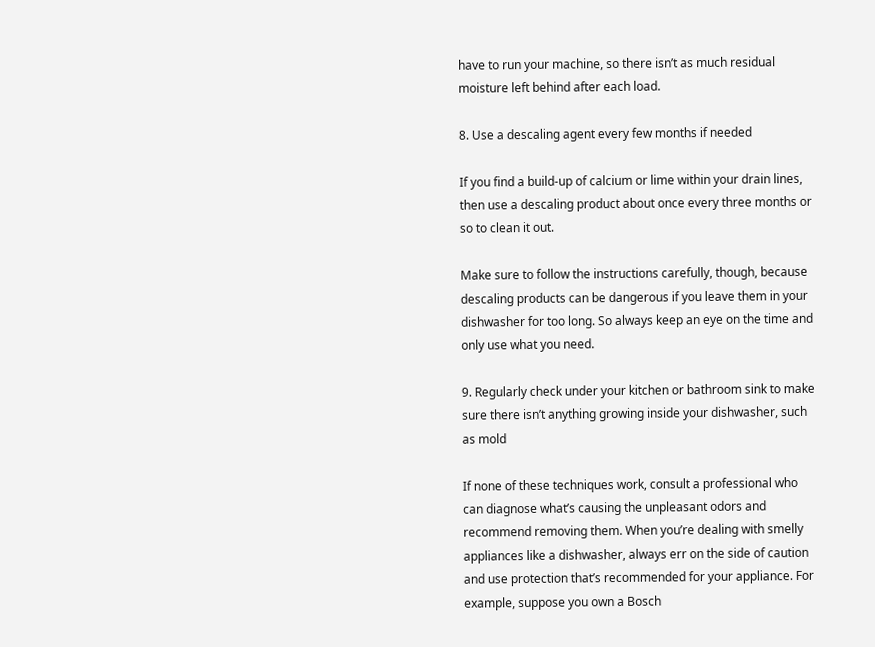have to run your machine, so there isn’t as much residual moisture left behind after each load.

8. Use a descaling agent every few months if needed

If you find a build-up of calcium or lime within your drain lines, then use a descaling product about once every three months or so to clean it out.

Make sure to follow the instructions carefully, though, because descaling products can be dangerous if you leave them in your dishwasher for too long. So always keep an eye on the time and only use what you need.

9. Regularly check under your kitchen or bathroom sink to make sure there isn’t anything growing inside your dishwasher, such as mold

If none of these techniques work, consult a professional who can diagnose what’s causing the unpleasant odors and recommend removing them. When you’re dealing with smelly appliances like a dishwasher, always err on the side of caution and use protection that’s recommended for your appliance. For example, suppose you own a Bosch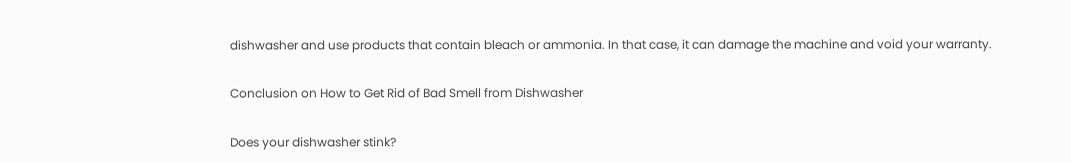dishwasher and use products that contain bleach or ammonia. In that case, it can damage the machine and void your warranty.

Conclusion on How to Get Rid of Bad Smell from Dishwasher

Does your dishwasher stink?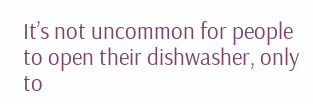It’s not uncommon for people to open their dishwasher, only to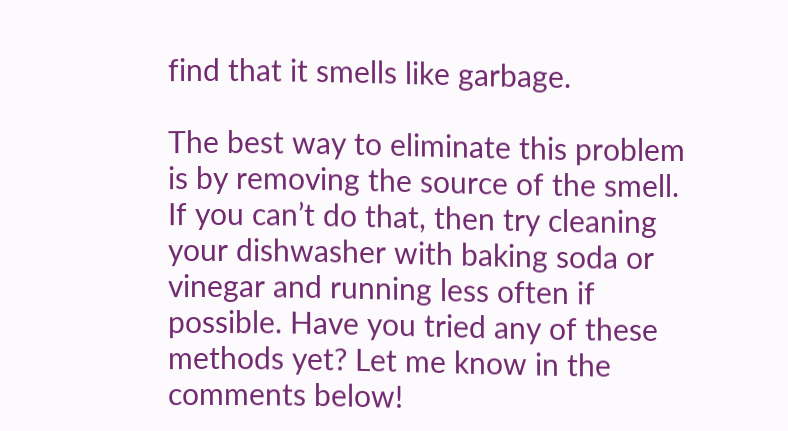find that it smells like garbage.

The best way to eliminate this problem is by removing the source of the smell. If you can’t do that, then try cleaning your dishwasher with baking soda or vinegar and running less often if possible. Have you tried any of these methods yet? Let me know in the comments below!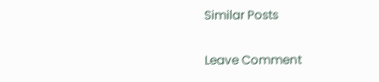Similar Posts

Leave Comment